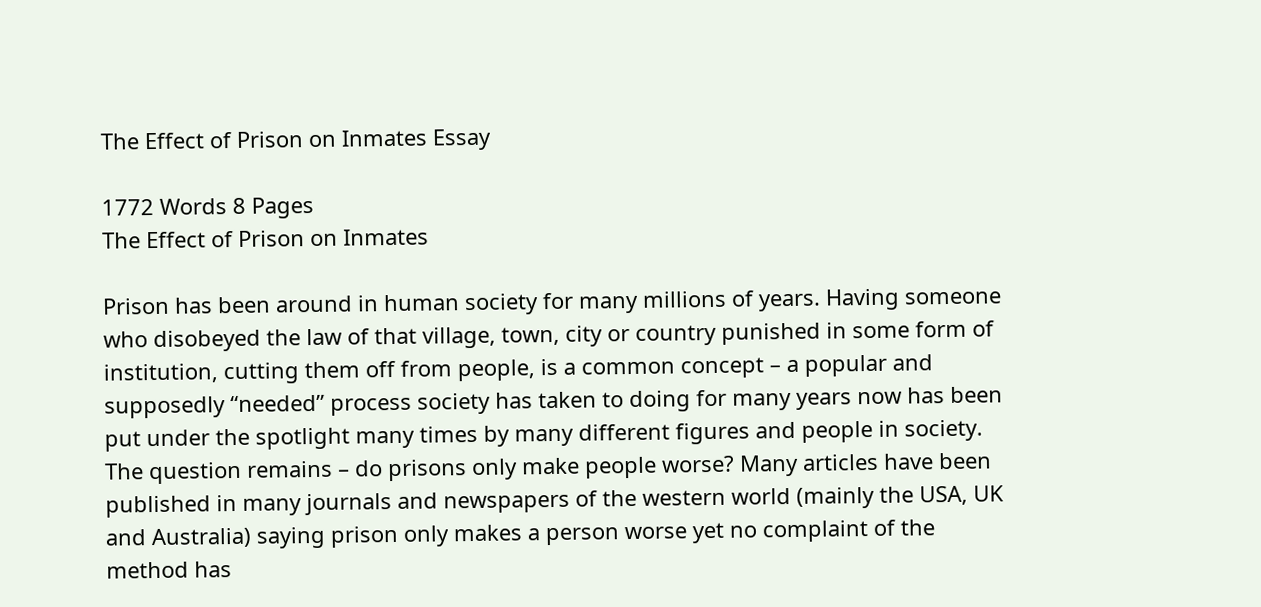The Effect of Prison on Inmates Essay

1772 Words 8 Pages
The Effect of Prison on Inmates

Prison has been around in human society for many millions of years. Having someone who disobeyed the law of that village, town, city or country punished in some form of institution, cutting them off from people, is a common concept – a popular and supposedly “needed” process society has taken to doing for many years now has been put under the spotlight many times by many different figures and people in society. The question remains – do prisons only make people worse? Many articles have been published in many journals and newspapers of the western world (mainly the USA, UK and Australia) saying prison only makes a person worse yet no complaint of the method has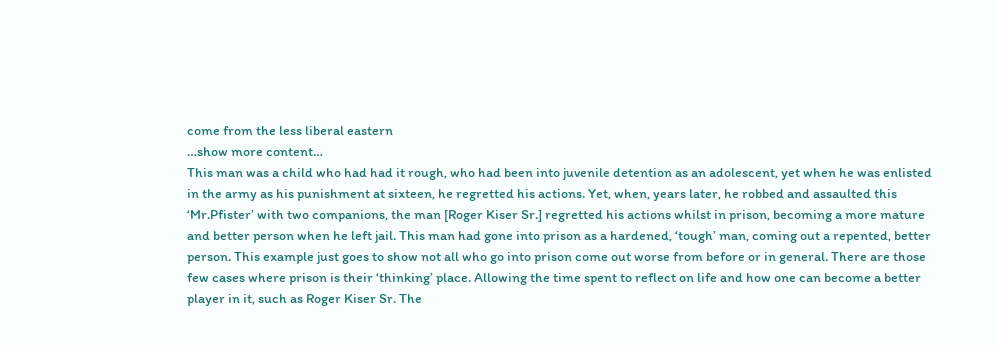come from the less liberal eastern
…show more content…
This man was a child who had had it rough, who had been into juvenile detention as an adolescent, yet when he was enlisted in the army as his punishment at sixteen, he regretted his actions. Yet, when, years later, he robbed and assaulted this ‘Mr.Pfister’ with two companions, the man [Roger Kiser Sr.] regretted his actions whilst in prison, becoming a more mature and better person when he left jail. This man had gone into prison as a hardened, ‘tough’ man, coming out a repented, better person. This example just goes to show not all who go into prison come out worse from before or in general. There are those few cases where prison is their ‘thinking’ place. Allowing the time spent to reflect on life and how one can become a better player in it, such as Roger Kiser Sr. The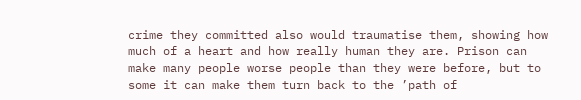crime they committed also would traumatise them, showing how much of a heart and how really human they are. Prison can make many people worse people than they were before, but to some it can make them turn back to the ’path of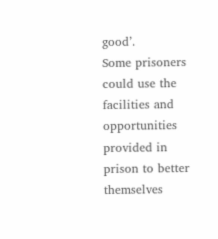good’.
Some prisoners could use the facilities and opportunities provided in prison to better themselves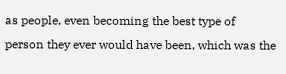as people, even becoming the best type of person they ever would have been, which was the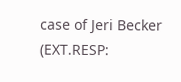case of Jeri Becker (EXT.RESP: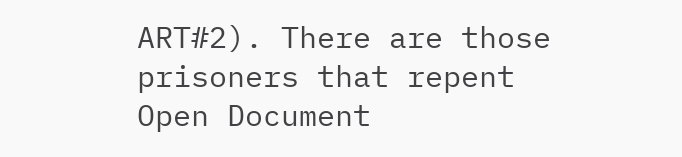ART#2). There are those prisoners that repent
Open Document